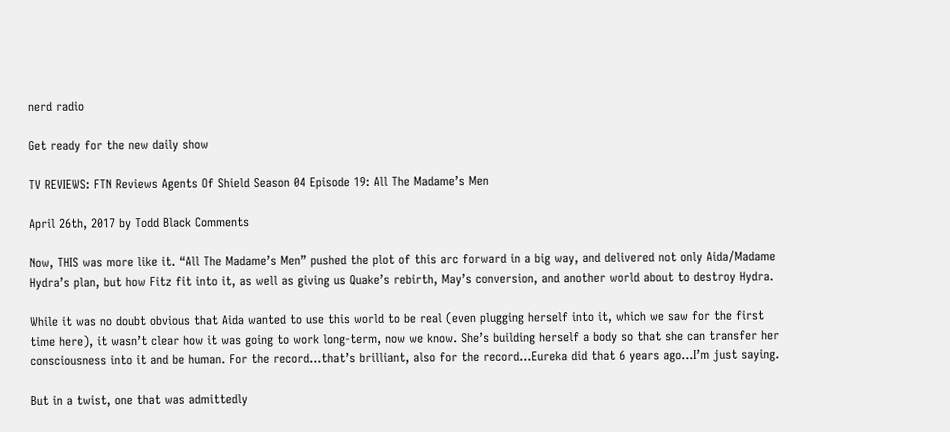nerd radio

Get ready for the new daily show

TV REVIEWS: FTN Reviews Agents Of Shield Season 04 Episode 19: All The Madame’s Men

April 26th, 2017 by Todd Black Comments

Now, THIS was more like it. “All The Madame’s Men” pushed the plot of this arc forward in a big way, and delivered not only Aida/Madame Hydra’s plan, but how Fitz fit into it, as well as giving us Quake’s rebirth, May’s conversion, and another world about to destroy Hydra.

While it was no doubt obvious that Aida wanted to use this world to be real (even plugging herself into it, which we saw for the first time here), it wasn’t clear how it was going to work long-term, now we know. She’s building herself a body so that she can transfer her consciousness into it and be human. For the record…that’s brilliant, also for the record…Eureka did that 6 years ago…I’m just saying.

But in a twist, one that was admittedly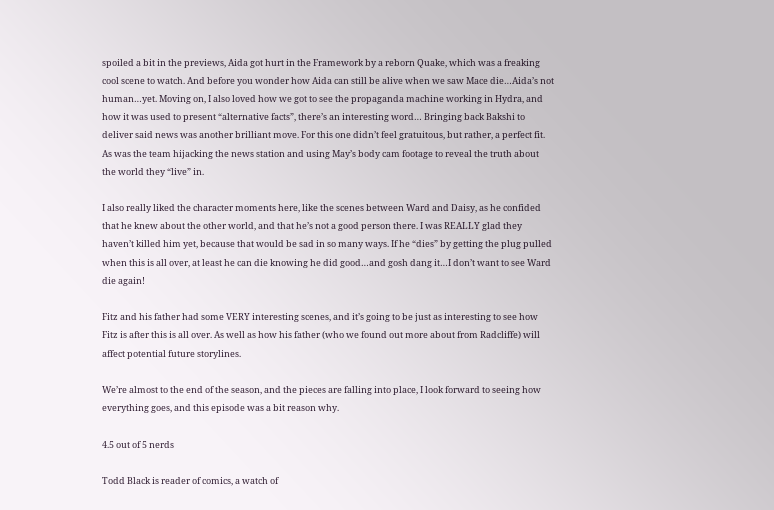spoiled a bit in the previews, Aida got hurt in the Framework by a reborn Quake, which was a freaking cool scene to watch. And before you wonder how Aida can still be alive when we saw Mace die…Aida’s not human…yet. Moving on, I also loved how we got to see the propaganda machine working in Hydra, and how it was used to present “alternative facts”, there’s an interesting word… Bringing back Bakshi to deliver said news was another brilliant move. For this one didn’t feel gratuitous, but rather, a perfect fit. As was the team hijacking the news station and using May’s body cam footage to reveal the truth about the world they “live” in.

I also really liked the character moments here, like the scenes between Ward and Daisy, as he confided that he knew about the other world, and that he’s not a good person there. I was REALLY glad they haven’t killed him yet, because that would be sad in so many ways. If he “dies” by getting the plug pulled when this is all over, at least he can die knowing he did good…and gosh dang it…I don’t want to see Ward die again!

Fitz and his father had some VERY interesting scenes, and it’s going to be just as interesting to see how Fitz is after this is all over. As well as how his father (who we found out more about from Radcliffe) will affect potential future storylines.

We’re almost to the end of the season, and the pieces are falling into place, I look forward to seeing how everything goes, and this episode was a bit reason why.

4.5 out of 5 nerds

Todd Black is reader of comics, a watch of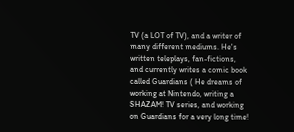TV (a LOT of TV), and a writer of many different mediums. He's written teleplays, fan-fictions, and currently writes a comic book called Guardians ( He dreams of working at Nintendo, writing a SHAZAM! TV series, and working on Guardians for a very long time!